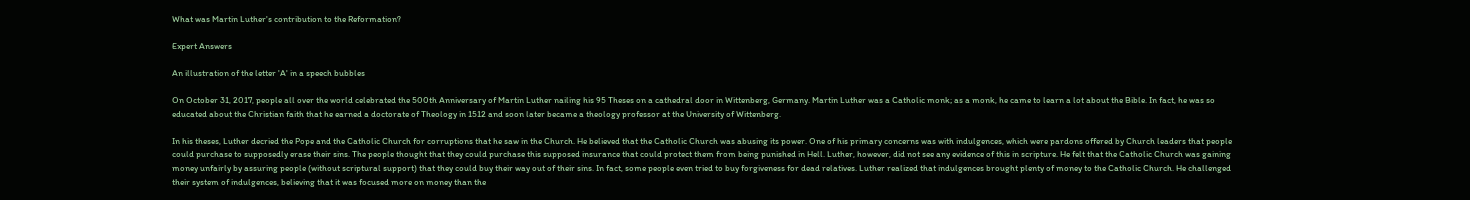What was Martin Luther's contribution to the Reformation?

Expert Answers

An illustration of the letter 'A' in a speech bubbles

On October 31, 2017, people all over the world celebrated the 500th Anniversary of Martin Luther nailing his 95 Theses on a cathedral door in Wittenberg, Germany. Martin Luther was a Catholic monk; as a monk, he came to learn a lot about the Bible. In fact, he was so educated about the Christian faith that he earned a doctorate of Theology in 1512 and soon later became a theology professor at the University of Wittenberg.

In his theses, Luther decried the Pope and the Catholic Church for corruptions that he saw in the Church. He believed that the Catholic Church was abusing its power. One of his primary concerns was with indulgences, which were pardons offered by Church leaders that people could purchase to supposedly erase their sins. The people thought that they could purchase this supposed insurance that could protect them from being punished in Hell. Luther, however, did not see any evidence of this in scripture. He felt that the Catholic Church was gaining money unfairly by assuring people (without scriptural support) that they could buy their way out of their sins. In fact, some people even tried to buy forgiveness for dead relatives. Luther realized that indulgences brought plenty of money to the Catholic Church. He challenged their system of indulgences, believing that it was focused more on money than the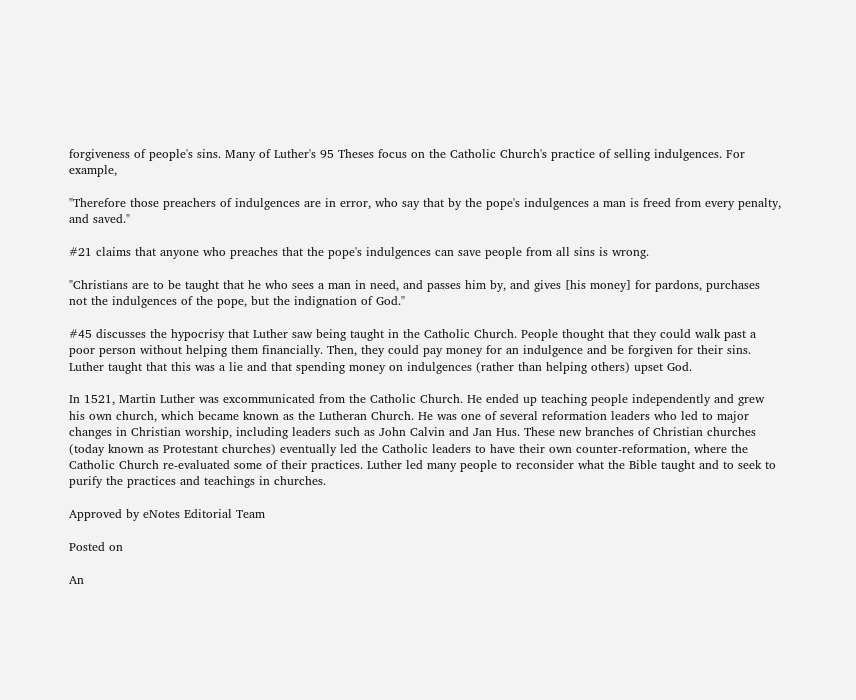forgiveness of people's sins. Many of Luther's 95 Theses focus on the Catholic Church's practice of selling indulgences. For example,

"Therefore those preachers of indulgences are in error, who say that by the pope's indulgences a man is freed from every penalty, and saved."

#21 claims that anyone who preaches that the pope's indulgences can save people from all sins is wrong.

"Christians are to be taught that he who sees a man in need, and passes him by, and gives [his money] for pardons, purchases not the indulgences of the pope, but the indignation of God."

#45 discusses the hypocrisy that Luther saw being taught in the Catholic Church. People thought that they could walk past a poor person without helping them financially. Then, they could pay money for an indulgence and be forgiven for their sins. Luther taught that this was a lie and that spending money on indulgences (rather than helping others) upset God.

In 1521, Martin Luther was excommunicated from the Catholic Church. He ended up teaching people independently and grew his own church, which became known as the Lutheran Church. He was one of several reformation leaders who led to major changes in Christian worship, including leaders such as John Calvin and Jan Hus. These new branches of Christian churches (today known as Protestant churches) eventually led the Catholic leaders to have their own counter-reformation, where the Catholic Church re-evaluated some of their practices. Luther led many people to reconsider what the Bible taught and to seek to purify the practices and teachings in churches.

Approved by eNotes Editorial Team

Posted on

An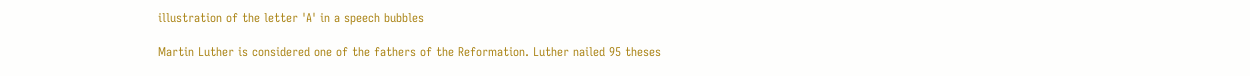illustration of the letter 'A' in a speech bubbles

Martin Luther is considered one of the fathers of the Reformation. Luther nailed 95 theses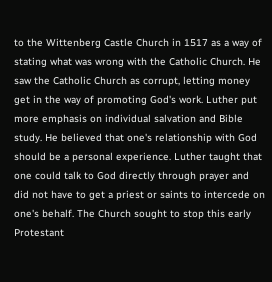to the Wittenberg Castle Church in 1517 as a way of stating what was wrong with the Catholic Church. He saw the Catholic Church as corrupt, letting money get in the way of promoting God's work. Luther put more emphasis on individual salvation and Bible study. He believed that one's relationship with God should be a personal experience. Luther taught that one could talk to God directly through prayer and did not have to get a priest or saints to intercede on one's behalf. The Church sought to stop this early Protestant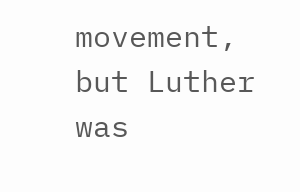movement, but Luther was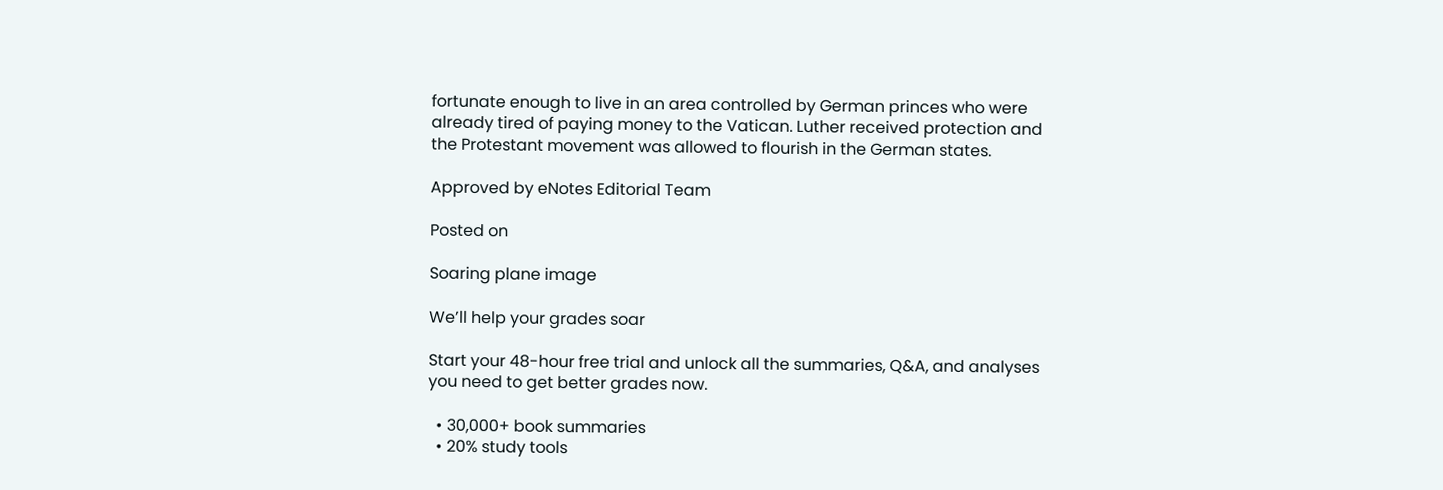fortunate enough to live in an area controlled by German princes who were already tired of paying money to the Vatican. Luther received protection and the Protestant movement was allowed to flourish in the German states.

Approved by eNotes Editorial Team

Posted on

Soaring plane image

We’ll help your grades soar

Start your 48-hour free trial and unlock all the summaries, Q&A, and analyses you need to get better grades now.

  • 30,000+ book summaries
  • 20% study tools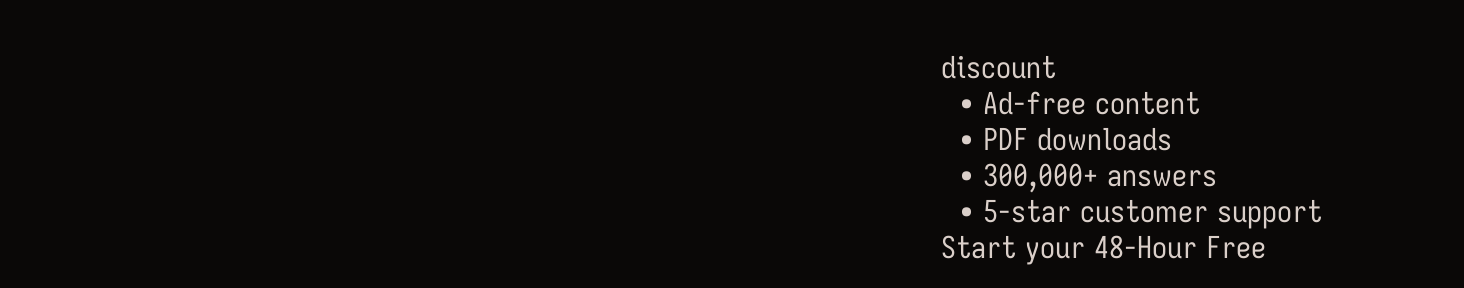discount
  • Ad-free content
  • PDF downloads
  • 300,000+ answers
  • 5-star customer support
Start your 48-Hour Free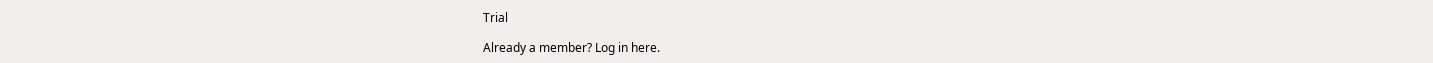Trial

Already a member? Log in here.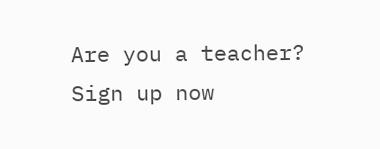Are you a teacher? Sign up now